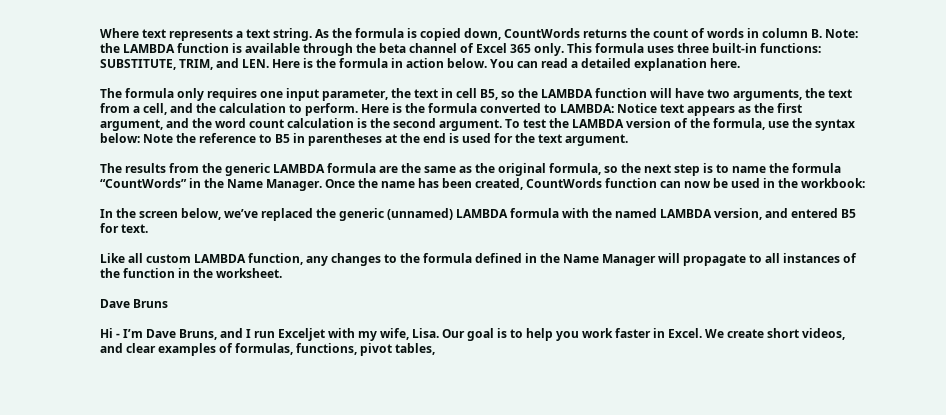Where text represents a text string. As the formula is copied down, CountWords returns the count of words in column B. Note: the LAMBDA function is available through the beta channel of Excel 365 only. This formula uses three built-in functions: SUBSTITUTE, TRIM, and LEN. Here is the formula in action below. You can read a detailed explanation here.

The formula only requires one input parameter, the text in cell B5, so the LAMBDA function will have two arguments, the text from a cell, and the calculation to perform. Here is the formula converted to LAMBDA: Notice text appears as the first argument, and the word count calculation is the second argument. To test the LAMBDA version of the formula, use the syntax below: Note the reference to B5 in parentheses at the end is used for the text argument.

The results from the generic LAMBDA formula are the same as the original formula, so the next step is to name the formula “CountWords” in the Name Manager. Once the name has been created, CountWords function can now be used in the workbook:

In the screen below, we’ve replaced the generic (unnamed) LAMBDA formula with the named LAMBDA version, and entered B5 for text.

Like all custom LAMBDA function, any changes to the formula defined in the Name Manager will propagate to all instances of the function in the worksheet.

Dave Bruns

Hi - I’m Dave Bruns, and I run Exceljet with my wife, Lisa. Our goal is to help you work faster in Excel. We create short videos, and clear examples of formulas, functions, pivot tables,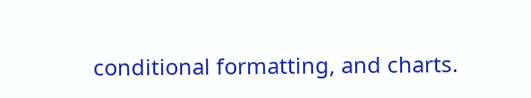conditional formatting, and charts.